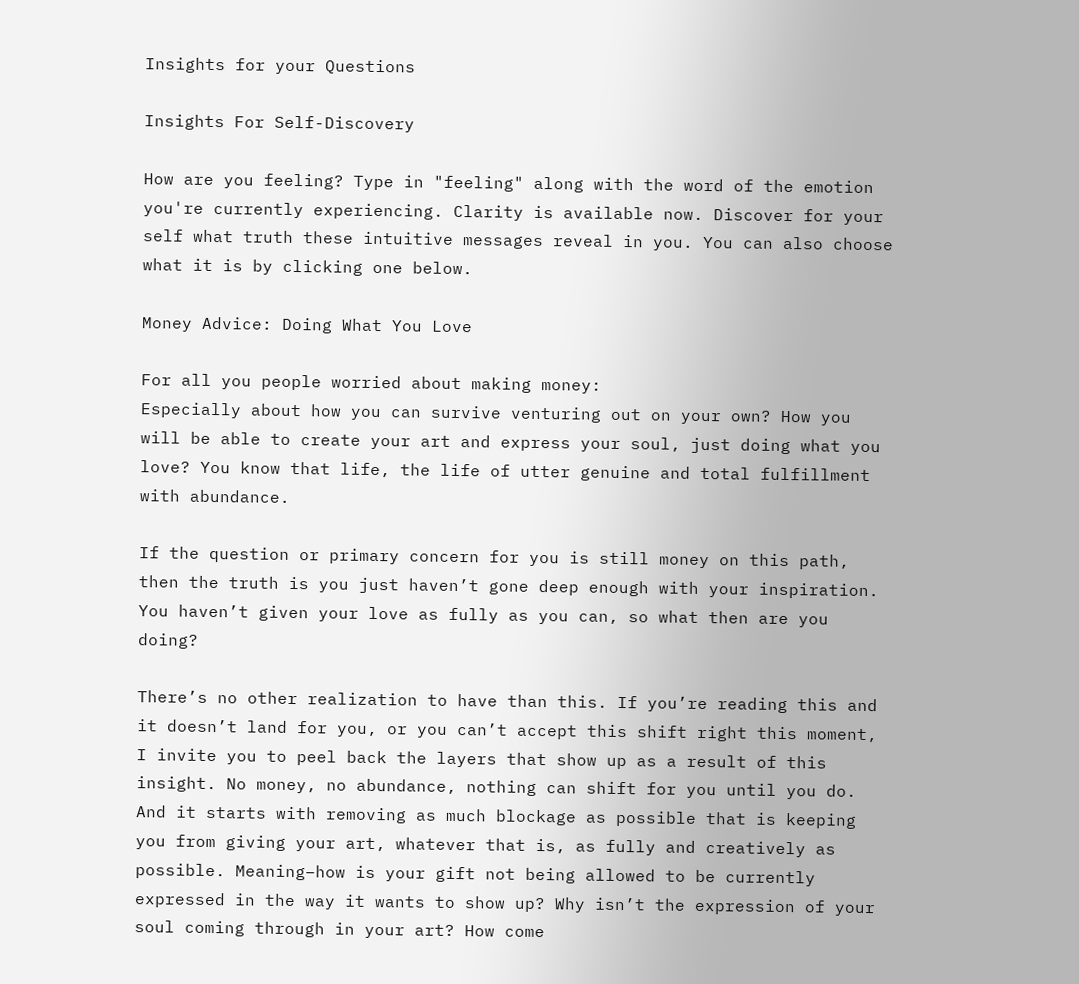Insights for your Questions

Insights For Self-Discovery

How are you feeling? Type in "feeling" along with the word of the emotion you're currently experiencing. Clarity is available now. Discover for your self what truth these intuitive messages reveal in you. You can also choose what it is by clicking one below.

Money Advice: Doing What You Love

For all you people worried about making money:
Especially about how you can survive venturing out on your own? How you will be able to create your art and express your soul, just doing what you love? You know that life, the life of utter genuine and total fulfillment with abundance.

If the question or primary concern for you is still money on this path, then the truth is you just haven’t gone deep enough with your inspiration. You haven’t given your love as fully as you can, so what then are you doing?

There’s no other realization to have than this. If you’re reading this and it doesn’t land for you, or you can’t accept this shift right this moment, I invite you to peel back the layers that show up as a result of this insight. No money, no abundance, nothing can shift for you until you do. And it starts with removing as much blockage as possible that is keeping you from giving your art, whatever that is, as fully and creatively as possible. Meaning–how is your gift not being allowed to be currently expressed in the way it wants to show up? Why isn’t the expression of your soul coming through in your art? How come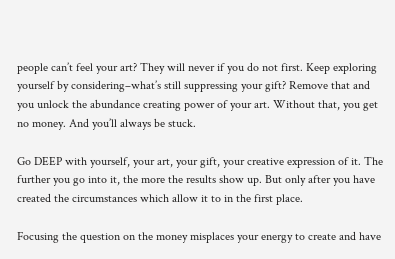people can’t feel your art? They will never if you do not first. Keep exploring yourself by considering–what’s still suppressing your gift? Remove that and you unlock the abundance creating power of your art. Without that, you get no money. And you’ll always be stuck.

Go DEEP with yourself, your art, your gift, your creative expression of it. The further you go into it, the more the results show up. But only after you have created the circumstances which allow it to in the first place.

Focusing the question on the money misplaces your energy to create and have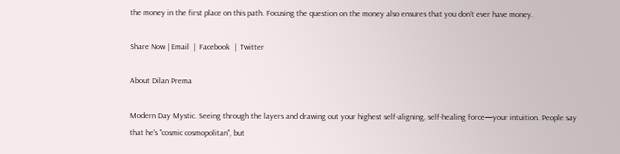the money in the first place on this path. Focusing the question on the money also ensures that you don’t ever have money.

Share Now | Email  |  Facebook  |  Twitter

About Dilan Prema

Modern Day Mystic. Seeing through the layers and drawing out your highest self-aligning, self-healing force—your intuition. People say that he's "cosmic cosmopolitan", but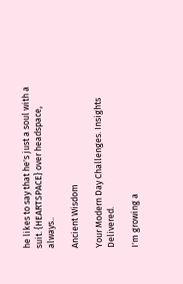he likes to say that he's just a soul with a suit. {HEARTSPACE} over headspace, always..

Ancient Wisdom

Your Modern Day Challenges. Insights Delivered.

I'm growing a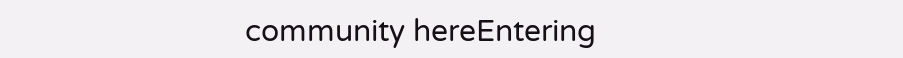community hereEntering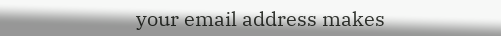your email address makes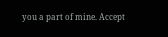you a part of mine. Accept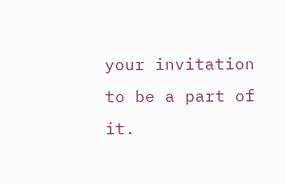your invitation to be a part of it.